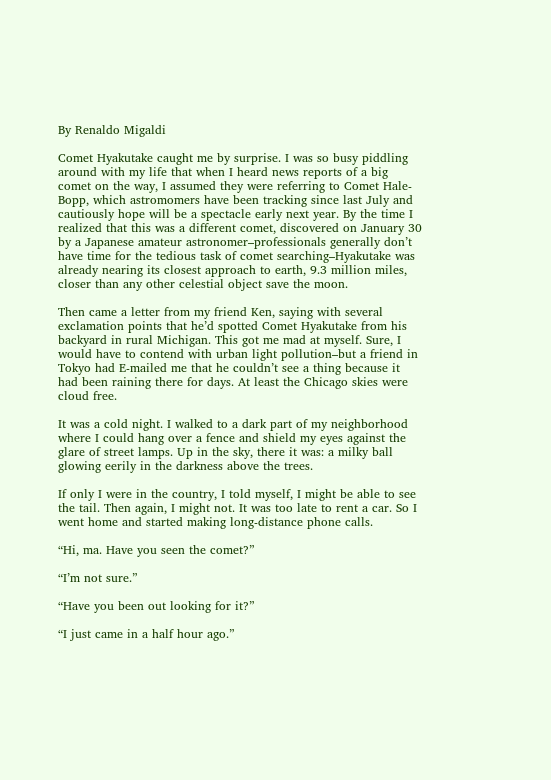By Renaldo Migaldi

Comet Hyakutake caught me by surprise. I was so busy piddling around with my life that when I heard news reports of a big comet on the way, I assumed they were referring to Comet Hale-Bopp, which astromomers have been tracking since last July and cautiously hope will be a spectacle early next year. By the time I realized that this was a different comet, discovered on January 30 by a Japanese amateur astronomer–professionals generally don’t have time for the tedious task of comet searching–Hyakutake was already nearing its closest approach to earth, 9.3 million miles, closer than any other celestial object save the moon.

Then came a letter from my friend Ken, saying with several exclamation points that he’d spotted Comet Hyakutake from his backyard in rural Michigan. This got me mad at myself. Sure, I would have to contend with urban light pollution–but a friend in Tokyo had E-mailed me that he couldn’t see a thing because it had been raining there for days. At least the Chicago skies were cloud free.

It was a cold night. I walked to a dark part of my neighborhood where I could hang over a fence and shield my eyes against the glare of street lamps. Up in the sky, there it was: a milky ball glowing eerily in the darkness above the trees.

If only I were in the country, I told myself, I might be able to see the tail. Then again, I might not. It was too late to rent a car. So I went home and started making long-distance phone calls.

“Hi, ma. Have you seen the comet?”

“I’m not sure.”

“Have you been out looking for it?”

“I just came in a half hour ago.”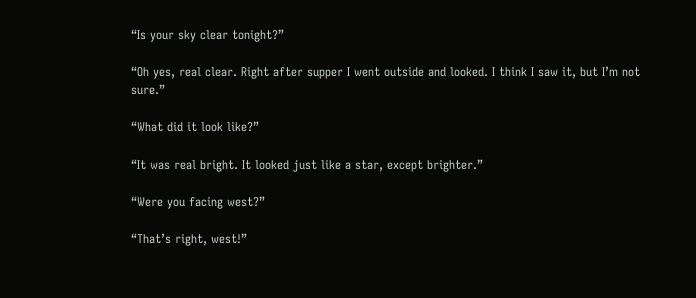“Is your sky clear tonight?”

“Oh yes, real clear. Right after supper I went outside and looked. I think I saw it, but I’m not sure.”

“What did it look like?”

“It was real bright. It looked just like a star, except brighter.”

“Were you facing west?”

“That’s right, west!”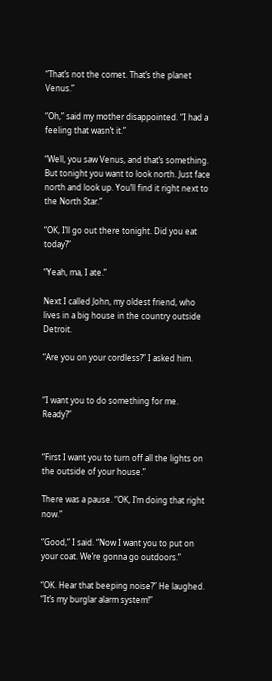“That’s not the comet. That’s the planet Venus.”

“Oh,” said my mother disappointed. “I had a feeling that wasn’t it.”

“Well, you saw Venus, and that’s something. But tonight you want to look north. Just face north and look up. You’ll find it right next to the North Star.”

“OK, I’ll go out there tonight. Did you eat today?”

“Yeah, ma, I ate.”

Next I called John, my oldest friend, who lives in a big house in the country outside Detroit.

“Are you on your cordless?” I asked him.


“I want you to do something for me. Ready?”


“First I want you to turn off all the lights on the outside of your house.”

There was a pause. “OK, I’m doing that right now.”

“Good,” I said. “Now I want you to put on your coat. We’re gonna go outdoors.”

“OK. Hear that beeping noise?” He laughed. “It’s my burglar alarm system!”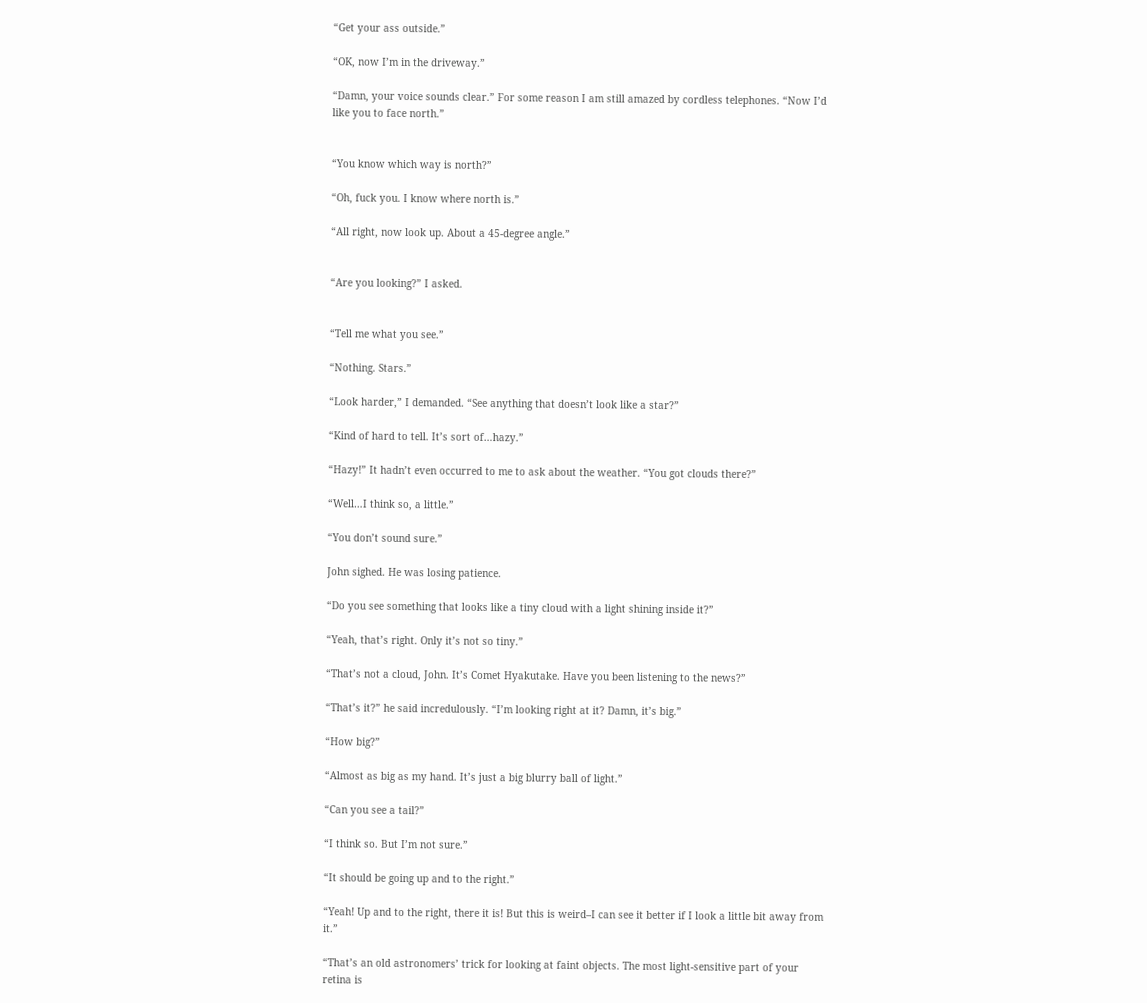“Get your ass outside.”

“OK, now I’m in the driveway.”

“Damn, your voice sounds clear.” For some reason I am still amazed by cordless telephones. “Now I’d like you to face north.”


“You know which way is north?”

“Oh, fuck you. I know where north is.”

“All right, now look up. About a 45-degree angle.”


“Are you looking?” I asked.


“Tell me what you see.”

“Nothing. Stars.”

“Look harder,” I demanded. “See anything that doesn’t look like a star?”

“Kind of hard to tell. It’s sort of…hazy.”

“Hazy!” It hadn’t even occurred to me to ask about the weather. “You got clouds there?”

“Well…I think so, a little.”

“You don’t sound sure.”

John sighed. He was losing patience.

“Do you see something that looks like a tiny cloud with a light shining inside it?”

“Yeah, that’s right. Only it’s not so tiny.”

“That’s not a cloud, John. It’s Comet Hyakutake. Have you been listening to the news?”

“That’s it?” he said incredulously. “I’m looking right at it? Damn, it’s big.”

“How big?”

“Almost as big as my hand. It’s just a big blurry ball of light.”

“Can you see a tail?”

“I think so. But I’m not sure.”

“It should be going up and to the right.”

“Yeah! Up and to the right, there it is! But this is weird–I can see it better if I look a little bit away from it.”

“That’s an old astronomers’ trick for looking at faint objects. The most light-sensitive part of your retina is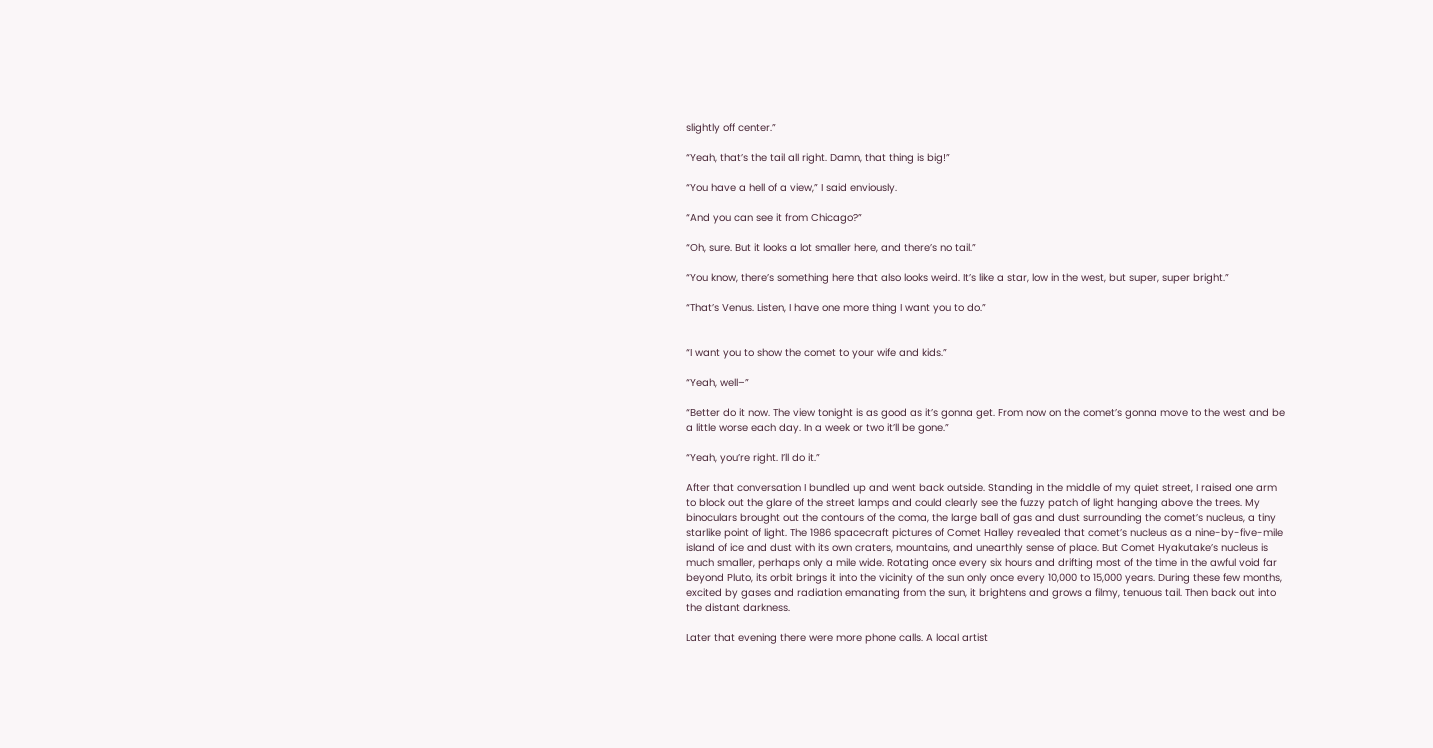slightly off center.”

“Yeah, that’s the tail all right. Damn, that thing is big!”

“You have a hell of a view,” I said enviously.

“And you can see it from Chicago?”

“Oh, sure. But it looks a lot smaller here, and there’s no tail.”

“You know, there’s something here that also looks weird. It’s like a star, low in the west, but super, super bright.”

“That’s Venus. Listen, I have one more thing I want you to do.”


“I want you to show the comet to your wife and kids.”

“Yeah, well–”

“Better do it now. The view tonight is as good as it’s gonna get. From now on the comet’s gonna move to the west and be a little worse each day. In a week or two it’ll be gone.”

“Yeah, you’re right. I’ll do it.”

After that conversation I bundled up and went back outside. Standing in the middle of my quiet street, I raised one arm to block out the glare of the street lamps and could clearly see the fuzzy patch of light hanging above the trees. My binoculars brought out the contours of the coma, the large ball of gas and dust surrounding the comet’s nucleus, a tiny starlike point of light. The 1986 spacecraft pictures of Comet Halley revealed that comet’s nucleus as a nine-by-five-mile island of ice and dust with its own craters, mountains, and unearthly sense of place. But Comet Hyakutake’s nucleus is much smaller, perhaps only a mile wide. Rotating once every six hours and drifting most of the time in the awful void far beyond Pluto, its orbit brings it into the vicinity of the sun only once every 10,000 to 15,000 years. During these few months, excited by gases and radiation emanating from the sun, it brightens and grows a filmy, tenuous tail. Then back out into the distant darkness.

Later that evening there were more phone calls. A local artist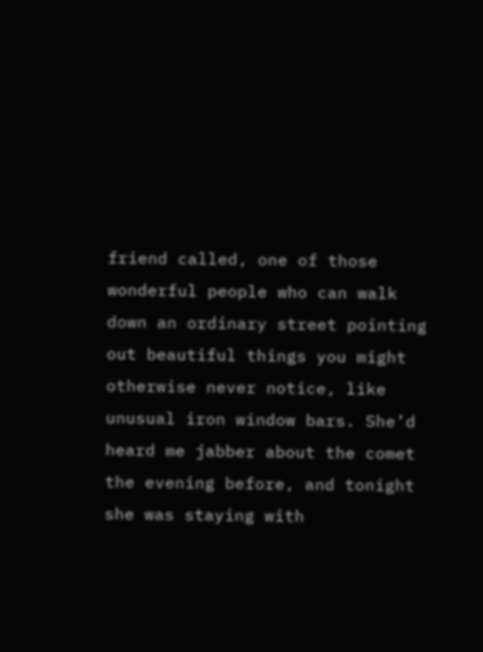friend called, one of those wonderful people who can walk down an ordinary street pointing out beautiful things you might otherwise never notice, like unusual iron window bars. She’d heard me jabber about the comet the evening before, and tonight she was staying with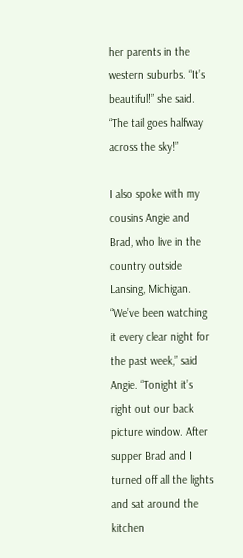her parents in the western suburbs. “It’s beautiful!” she said. “The tail goes halfway across the sky!”

I also spoke with my cousins Angie and Brad, who live in the country outside Lansing, Michigan. “We’ve been watching it every clear night for the past week,” said Angie. “Tonight it’s right out our back picture window. After supper Brad and I turned off all the lights and sat around the kitchen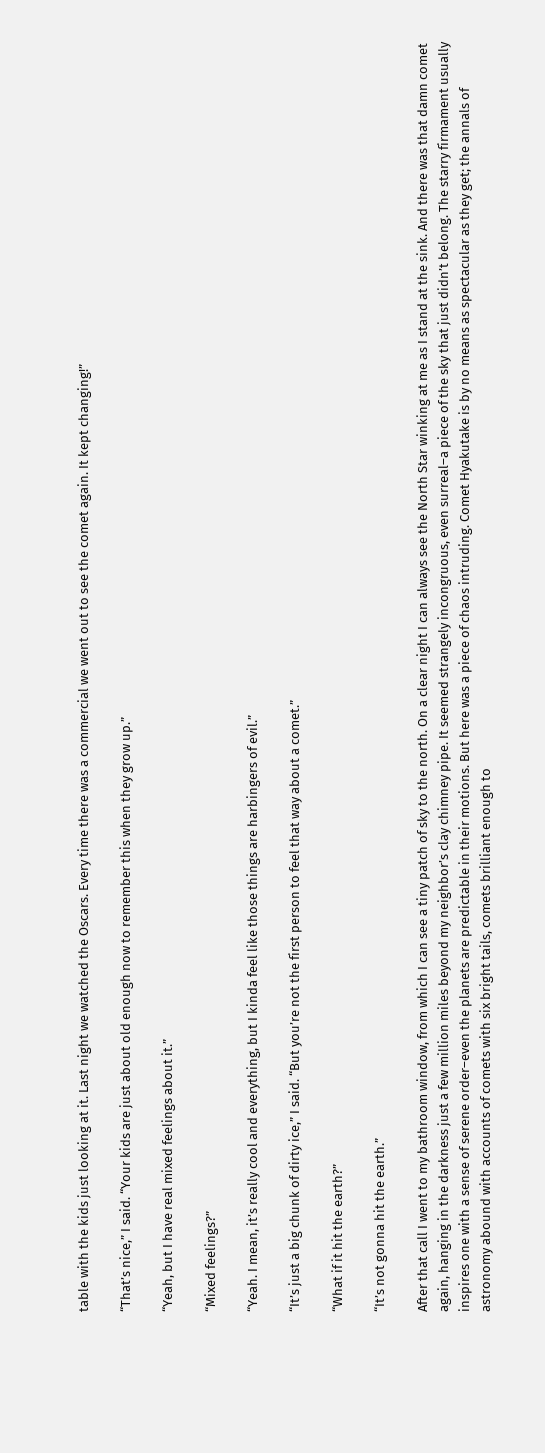table with the kids just looking at it. Last night we watched the Oscars. Every time there was a commercial we went out to see the comet again. It kept changing!”

“That’s nice,” I said. “Your kids are just about old enough now to remember this when they grow up.”

“Yeah, but I have real mixed feelings about it.”

“Mixed feelings?”

“Yeah. I mean, it’s really cool and everything, but I kinda feel like those things are harbingers of evil.”

“It’s just a big chunk of dirty ice,” I said. “But you’re not the first person to feel that way about a comet.”

“What if it hit the earth?”

“It’s not gonna hit the earth.”

After that call I went to my bathroom window, from which I can see a tiny patch of sky to the north. On a clear night I can always see the North Star winking at me as I stand at the sink. And there was that damn comet again, hanging in the darkness just a few million miles beyond my neighbor’s clay chimney pipe. It seemed strangely incongruous, even surreal–a piece of the sky that just didn’t belong. The starry firmament usually inspires one with a sense of serene order–even the planets are predictable in their motions. But here was a piece of chaos intruding. Comet Hyakutake is by no means as spectacular as they get; the annals of astronomy abound with accounts of comets with six bright tails, comets brilliant enough to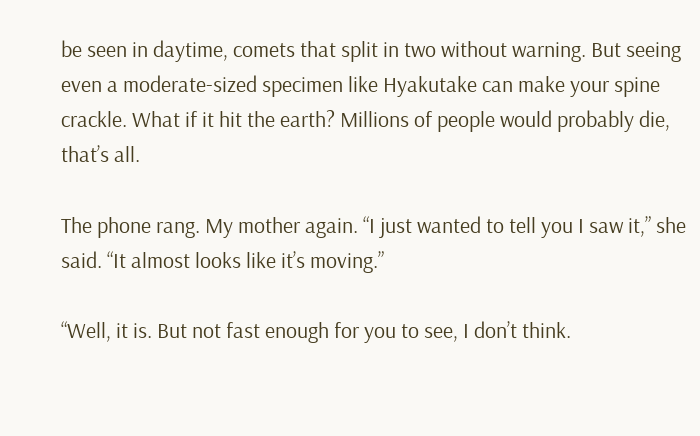be seen in daytime, comets that split in two without warning. But seeing even a moderate-sized specimen like Hyakutake can make your spine crackle. What if it hit the earth? Millions of people would probably die, that’s all.

The phone rang. My mother again. “I just wanted to tell you I saw it,” she said. “It almost looks like it’s moving.”

“Well, it is. But not fast enough for you to see, I don’t think.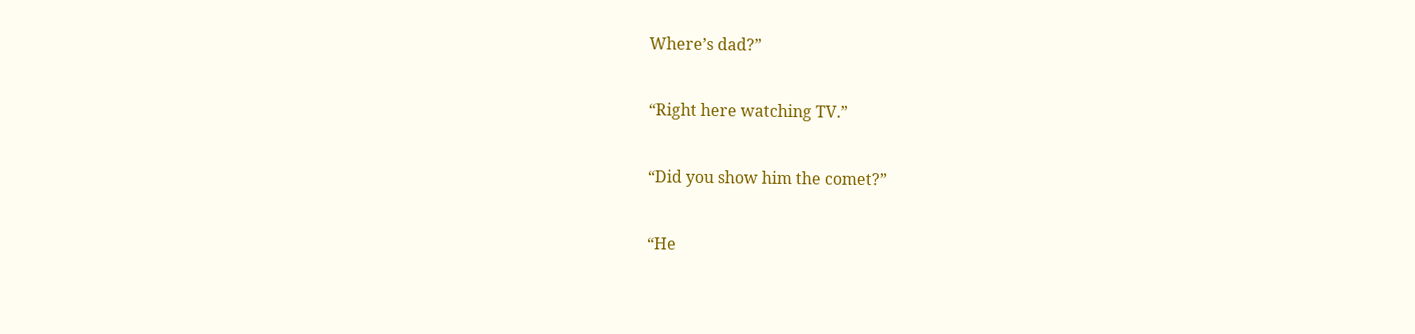Where’s dad?”

“Right here watching TV.”

“Did you show him the comet?”

“He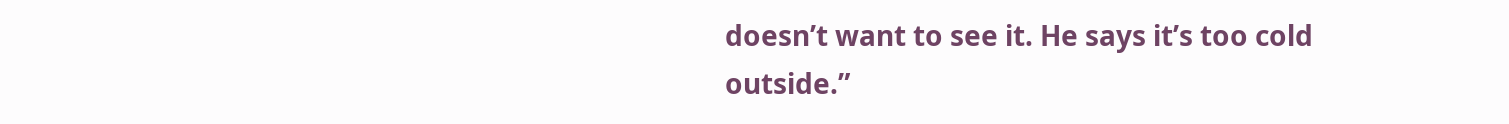doesn’t want to see it. He says it’s too cold outside.”